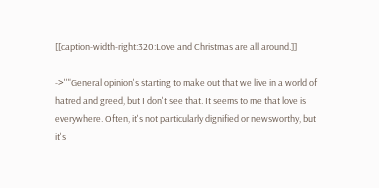[[caption-width-right:320:Love and Christmas are all around.]]

->''"General opinion's starting to make out that we live in a world of hatred and greed, but I don't see that. It seems to me that love is everywhere. Often, it's not particularly dignified or newsworthy, but it's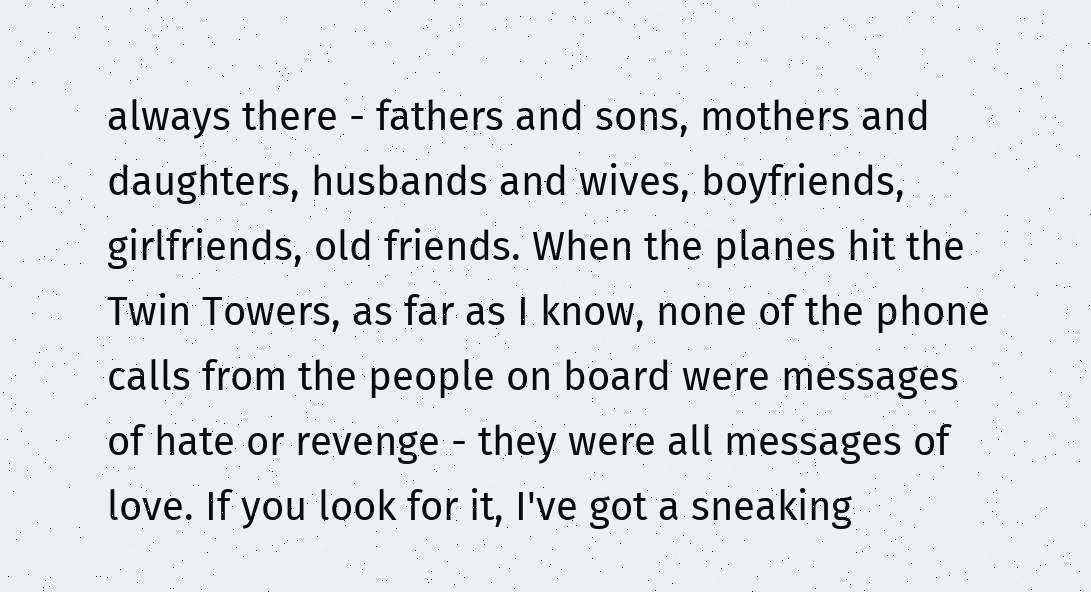always there - fathers and sons, mothers and daughters, husbands and wives, boyfriends, girlfriends, old friends. When the planes hit the Twin Towers, as far as I know, none of the phone calls from the people on board were messages of hate or revenge - they were all messages of love. If you look for it, I've got a sneaking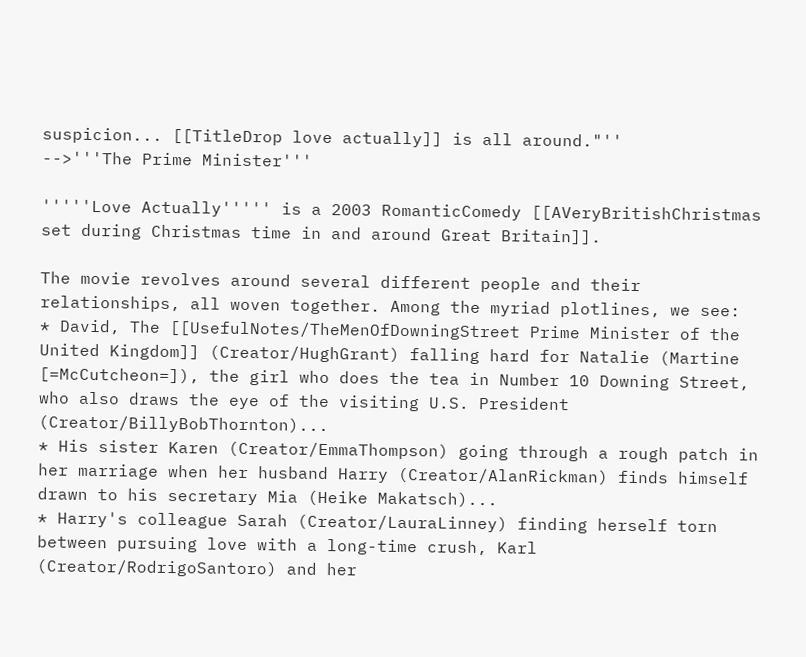suspicion... [[TitleDrop love actually]] is all around."''
-->'''The Prime Minister'''

'''''Love Actually''''' is a 2003 RomanticComedy [[AVeryBritishChristmas set during Christmas time in and around Great Britain]].

The movie revolves around several different people and their relationships, all woven together. Among the myriad plotlines, we see:
* David, The [[UsefulNotes/TheMenOfDowningStreet Prime Minister of the United Kingdom]] (Creator/HughGrant) falling hard for Natalie (Martine [=McCutcheon=]), the girl who does the tea in Number 10 Downing Street, who also draws the eye of the visiting U.S. President (Creator/BillyBobThornton)...
* His sister Karen (Creator/EmmaThompson) going through a rough patch in her marriage when her husband Harry (Creator/AlanRickman) finds himself drawn to his secretary Mia (Heike Makatsch)...
* Harry's colleague Sarah (Creator/LauraLinney) finding herself torn between pursuing love with a long-time crush, Karl (Creator/RodrigoSantoro) and her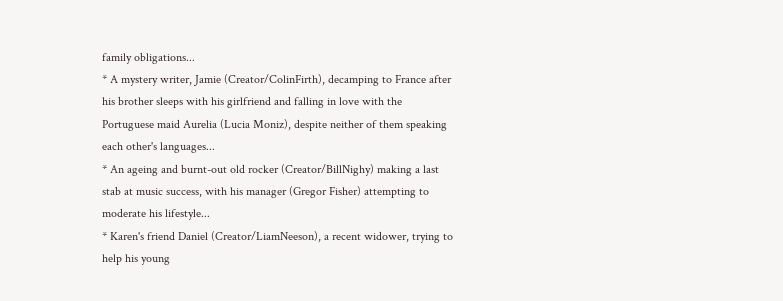family obligations...
* A mystery writer, Jamie (Creator/ColinFirth), decamping to France after his brother sleeps with his girlfriend and falling in love with the Portuguese maid Aurelia (Lucia Moniz), despite neither of them speaking each other's languages...
* An ageing and burnt-out old rocker (Creator/BillNighy) making a last stab at music success, with his manager (Gregor Fisher) attempting to moderate his lifestyle...
* Karen's friend Daniel (Creator/LiamNeeson), a recent widower, trying to help his young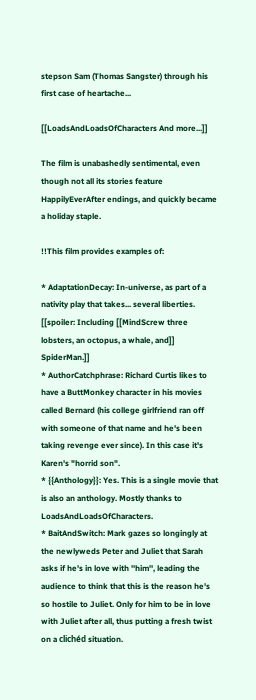stepson Sam (Thomas Sangster) through his first case of heartache...

[[LoadsAndLoadsOfCharacters And more...]]

The film is unabashedly sentimental, even though not all its stories feature HappilyEverAfter endings, and quickly became a holiday staple.

!!This film provides examples of:

* AdaptationDecay: In-universe, as part of a nativity play that takes... several liberties. [[spoiler: Including [[MindScrew three lobsters, an octopus, a whale, and]] SpiderMan.]]
* AuthorCatchphrase: Richard Curtis likes to have a ButtMonkey character in his movies called Bernard (his college girlfriend ran off with someone of that name and he's been taking revenge ever since). In this case it's Karen's "horrid son".
* {{Anthology}}: Yes. This is a single movie that is also an anthology. Mostly thanks to LoadsAndLoadsOfCharacters.
* BaitAndSwitch: Mark gazes so longingly at the newlyweds Peter and Juliet that Sarah asks if he's in love with ''him'', leading the audience to think that this is the reason he's so hostile to Juliet. Only for him to be in love with Juliet after all, thus putting a fresh twist on a clichéd situation.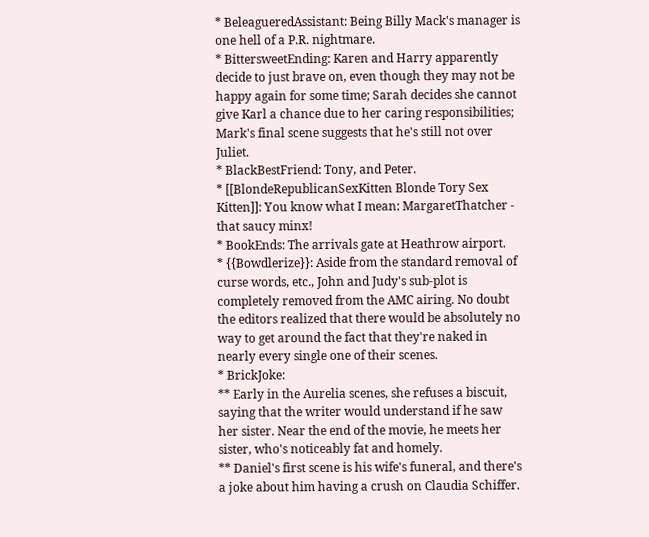* BeleagueredAssistant: Being Billy Mack's manager is one hell of a P.R. nightmare.
* BittersweetEnding: Karen and Harry apparently decide to just brave on, even though they may not be happy again for some time; Sarah decides she cannot give Karl a chance due to her caring responsibilities; Mark's final scene suggests that he's still not over Juliet.
* BlackBestFriend: Tony, and Peter.
* [[BlondeRepublicanSexKitten Blonde Tory Sex Kitten]]: You know what I mean: MargaretThatcher - that saucy minx!
* BookEnds: The arrivals gate at Heathrow airport.
* {{Bowdlerize}}: Aside from the standard removal of curse words, etc., John and Judy's sub-plot is completely removed from the AMC airing. No doubt the editors realized that there would be absolutely no way to get around the fact that they're naked in nearly every single one of their scenes.
* BrickJoke:
** Early in the Aurelia scenes, she refuses a biscuit, saying that the writer would understand if he saw her sister. Near the end of the movie, he meets her sister, who's noticeably fat and homely.
** Daniel's first scene is his wife's funeral, and there's a joke about him having a crush on Claudia Schiffer.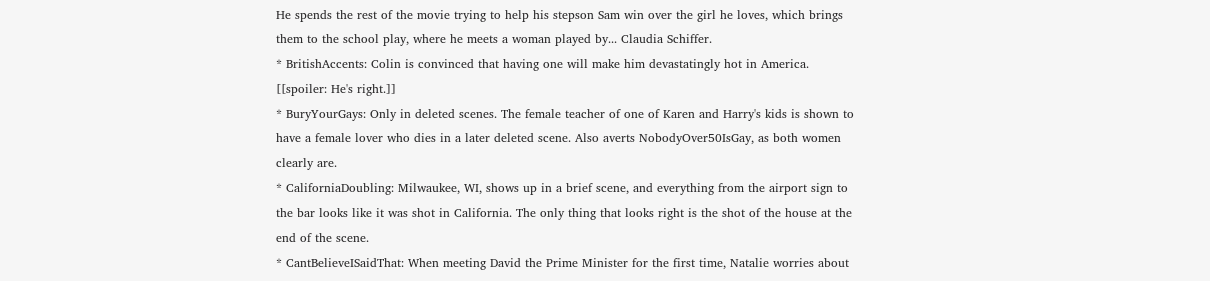He spends the rest of the movie trying to help his stepson Sam win over the girl he loves, which brings them to the school play, where he meets a woman played by... Claudia Schiffer.
* BritishAccents: Colin is convinced that having one will make him devastatingly hot in America. [[spoiler: He's right.]]
* BuryYourGays: Only in deleted scenes. The female teacher of one of Karen and Harry's kids is shown to have a female lover who dies in a later deleted scene. Also averts NobodyOver50IsGay, as both women clearly are.
* CaliforniaDoubling: Milwaukee, WI, shows up in a brief scene, and everything from the airport sign to the bar looks like it was shot in California. The only thing that looks right is the shot of the house at the end of the scene.
* CantBelieveISaidThat: When meeting David the Prime Minister for the first time, Natalie worries about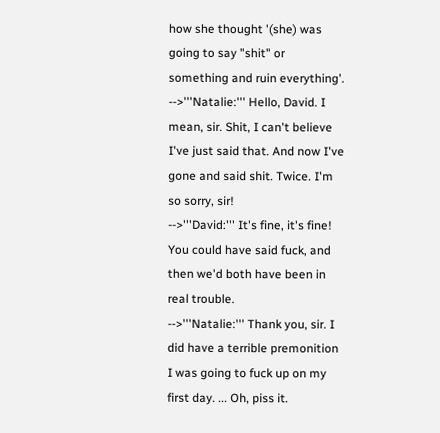how she thought '(she) was going to say "shit" or something and ruin everything'.
-->'''Natalie:''' Hello, David. I mean, sir. Shit, I can't believe I've just said that. And now I've gone and said shit. Twice. I'm so sorry, sir!
-->'''David:''' It's fine, it's fine! You could have said fuck, and then we'd both have been in real trouble.
-->'''Natalie:''' Thank you, sir. I did have a terrible premonition I was going to fuck up on my first day. ... Oh, piss it.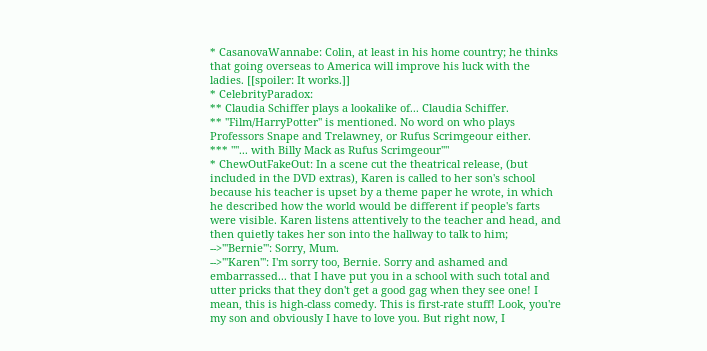* CasanovaWannabe: Colin, at least in his home country; he thinks that going overseas to America will improve his luck with the ladies. [[spoiler: It works.]]
* CelebrityParadox:
** Claudia Schiffer plays a lookalike of... Claudia Schiffer.
** ''Film/HarryPotter'' is mentioned. No word on who plays Professors Snape and Trelawney, or Rufus Scrimgeour either.
*** "''... with Billy Mack as Rufus Scrimgeour''"
* ChewOutFakeOut: In a scene cut the theatrical release, (but included in the DVD extras), Karen is called to her son's school because his teacher is upset by a theme paper he wrote, in which he described how the world would be different if people's farts were visible. Karen listens attentively to the teacher and head, and then quietly takes her son into the hallway to talk to him;
-->'''Bernie''': Sorry, Mum.
-->'''Karen''': I'm sorry too, Bernie. Sorry and ashamed and embarrassed... that I have put you in a school with such total and utter pricks that they don't get a good gag when they see one! I mean, this is high-class comedy. This is first-rate stuff! Look, you're my son and obviously I have to love you. But right now, I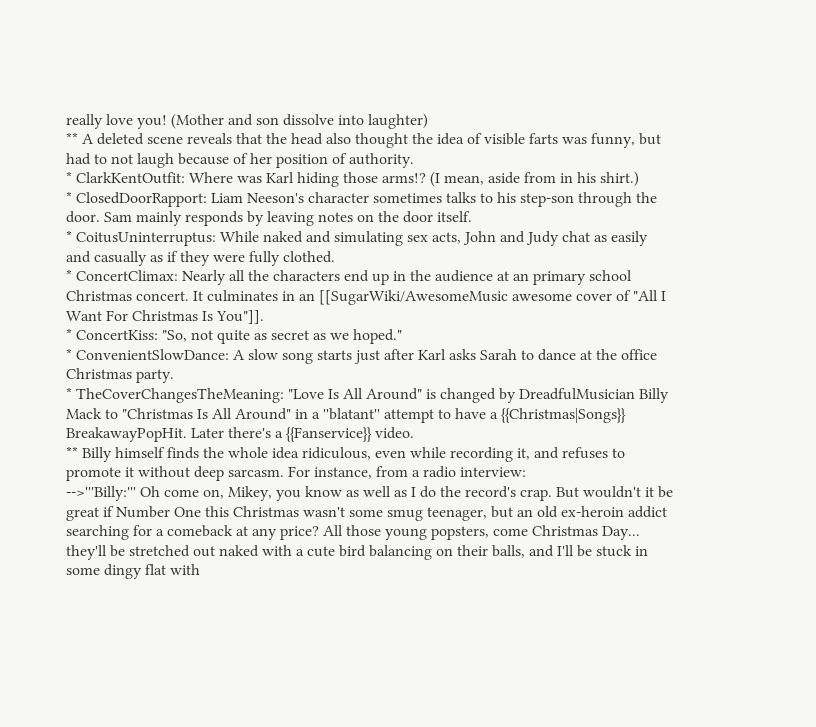really love you! (Mother and son dissolve into laughter)
** A deleted scene reveals that the head also thought the idea of visible farts was funny, but had to not laugh because of her position of authority.
* ClarkKentOutfit: Where was Karl hiding those arms!? (I mean, aside from in his shirt.)
* ClosedDoorRapport: Liam Neeson's character sometimes talks to his step-son through the door. Sam mainly responds by leaving notes on the door itself.
* CoitusUninterruptus: While naked and simulating sex acts, John and Judy chat as easily and casually as if they were fully clothed.
* ConcertClimax: Nearly all the characters end up in the audience at an primary school Christmas concert. It culminates in an [[SugarWiki/AwesomeMusic awesome cover of "All I Want For Christmas Is You"]].
* ConcertKiss: "So, not quite as secret as we hoped."
* ConvenientSlowDance: A slow song starts just after Karl asks Sarah to dance at the office Christmas party.
* TheCoverChangesTheMeaning: "Love Is All Around" is changed by DreadfulMusician Billy Mack to "Christmas Is All Around" in a ''blatant'' attempt to have a {{Christmas|Songs}} BreakawayPopHit. Later there's a {{Fanservice}} video.
** Billy himself finds the whole idea ridiculous, even while recording it, and refuses to promote it without deep sarcasm. For instance, from a radio interview:
-->'''Billy:''' Oh come on, Mikey, you know as well as I do the record's crap. But wouldn't it be great if Number One this Christmas wasn't some smug teenager, but an old ex-heroin addict searching for a comeback at any price? All those young popsters, come Christmas Day... they'll be stretched out naked with a cute bird balancing on their balls, and I'll be stuck in some dingy flat with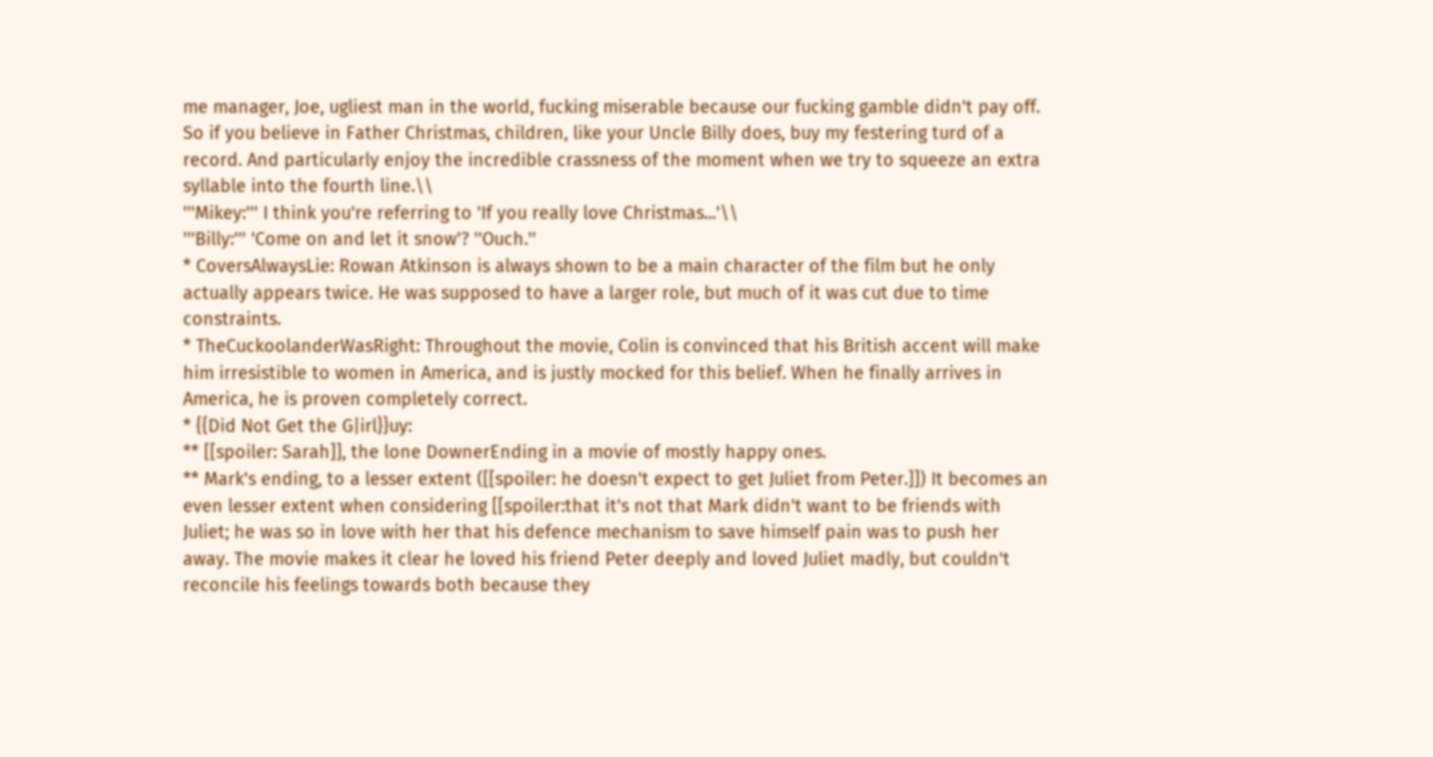me manager, Joe, ugliest man in the world, fucking miserable because our fucking gamble didn't pay off. So if you believe in Father Christmas, children, like your Uncle Billy does, buy my festering turd of a record. And particularly enjoy the incredible crassness of the moment when we try to squeeze an extra syllable into the fourth line.\\
'''Mikey:''' I think you're referring to 'If you really love Christmas...'\\
'''Billy:''' 'Come on and let it snow'? ''Ouch.''
* CoversAlwaysLie: Rowan Atkinson is always shown to be a main character of the film but he only actually appears twice. He was supposed to have a larger role, but much of it was cut due to time constraints.
* TheCuckoolanderWasRight: Throughout the movie, Colin is convinced that his British accent will make him irresistible to women in America, and is justly mocked for this belief. When he finally arrives in America, he is proven completely correct.
* {{Did Not Get the G|irl}}uy:
** [[spoiler: Sarah]], the lone DownerEnding in a movie of mostly happy ones.
** Mark's ending, to a lesser extent ([[spoiler: he doesn't expect to get Juliet from Peter.]]) It becomes an even lesser extent when considering [[spoiler:that it's not that Mark didn't want to be friends with Juliet; he was so in love with her that his defence mechanism to save himself pain was to push her away. The movie makes it clear he loved his friend Peter deeply and loved Juliet madly, but couldn't reconcile his feelings towards both because they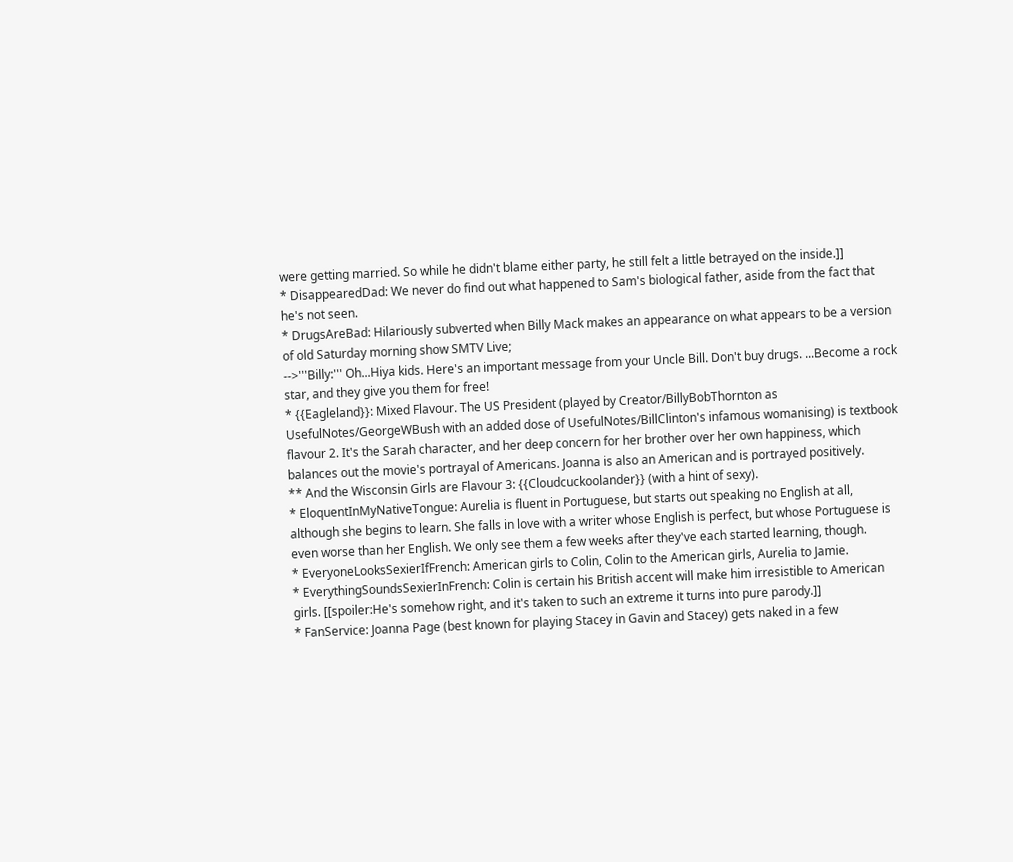were getting married. So while he didn't blame either party, he still felt a little betrayed on the inside.]]
* DisappearedDad: We never do find out what happened to Sam's biological father, aside from the fact that he's not seen.
* DrugsAreBad: Hilariously subverted when Billy Mack makes an appearance on what appears to be a version of old Saturday morning show SMTV Live;
-->'''Billy:''' Oh...Hiya kids. Here's an important message from your Uncle Bill. Don't buy drugs. ...Become a rock star, and they give you them for free!
* {{Eagleland}}: Mixed Flavour. The US President (played by Creator/BillyBobThornton as UsefulNotes/GeorgeWBush with an added dose of UsefulNotes/BillClinton's infamous womanising) is textbook flavour 2. It's the Sarah character, and her deep concern for her brother over her own happiness, which balances out the movie's portrayal of Americans. Joanna is also an American and is portrayed positively.
** And the Wisconsin Girls are Flavour 3: {{Cloudcuckoolander}} (with a hint of sexy).
* EloquentInMyNativeTongue: Aurelia is fluent in Portuguese, but starts out speaking no English at all, although she begins to learn. She falls in love with a writer whose English is perfect, but whose Portuguese is even worse than her English. We only see them a few weeks after they've each started learning, though.
* EveryoneLooksSexierIfFrench: American girls to Colin, Colin to the American girls, Aurelia to Jamie.
* EverythingSoundsSexierInFrench: Colin is certain his British accent will make him irresistible to American girls. [[spoiler:He's somehow right, and it's taken to such an extreme it turns into pure parody.]]
* FanService: Joanna Page (best known for playing Stacey in Gavin and Stacey) gets naked in a few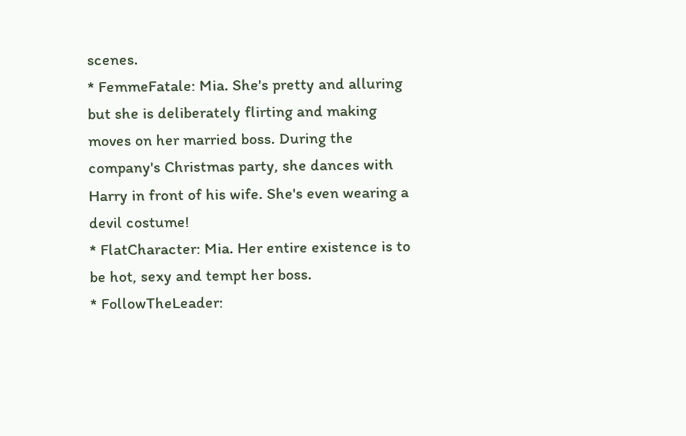scenes.
* FemmeFatale: Mia. She's pretty and alluring but she is deliberately flirting and making moves on her married boss. During the company's Christmas party, she dances with Harry in front of his wife. She's even wearing a devil costume!
* FlatCharacter: Mia. Her entire existence is to be hot, sexy and tempt her boss.
* FollowTheLeader: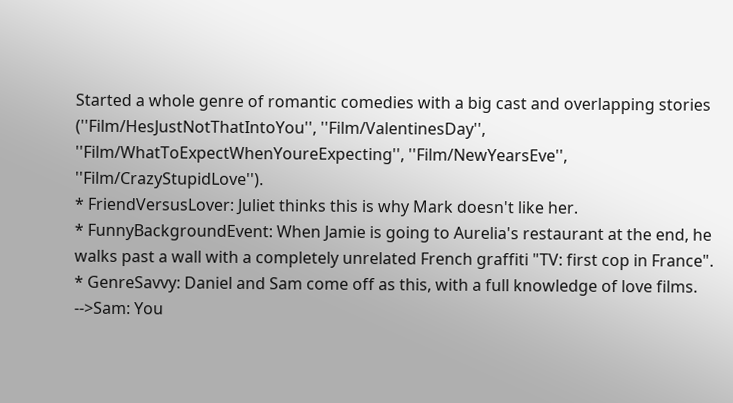Started a whole genre of romantic comedies with a big cast and overlapping stories (''Film/HesJustNotThatIntoYou'', ''Film/ValentinesDay'', ''Film/WhatToExpectWhenYoureExpecting'', ''Film/NewYearsEve'', ''Film/CrazyStupidLove'').
* FriendVersusLover: Juliet thinks this is why Mark doesn't like her.
* FunnyBackgroundEvent: When Jamie is going to Aurelia's restaurant at the end, he walks past a wall with a completely unrelated French graffiti "TV: first cop in France".
* GenreSavvy: Daniel and Sam come off as this, with a full knowledge of love films.
-->Sam: You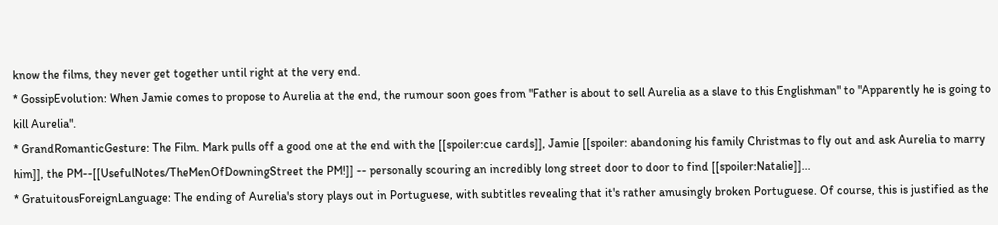know the films, they never get together until right at the very end.
* GossipEvolution: When Jamie comes to propose to Aurelia at the end, the rumour soon goes from "Father is about to sell Aurelia as a slave to this Englishman" to "Apparently he is going to kill Aurelia".
* GrandRomanticGesture: The Film. Mark pulls off a good one at the end with the [[spoiler:cue cards]], Jamie [[spoiler: abandoning his family Christmas to fly out and ask Aurelia to marry him]], the PM--[[UsefulNotes/TheMenOfDowningStreet the PM!]] -- personally scouring an incredibly long street door to door to find [[spoiler:Natalie]]...
* GratuitousForeignLanguage: The ending of Aurelia's story plays out in Portuguese, with subtitles revealing that it's rather amusingly broken Portuguese. Of course, this is justified as the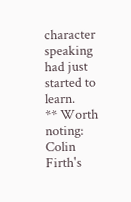character speaking had just started to learn.
** Worth noting: Colin Firth's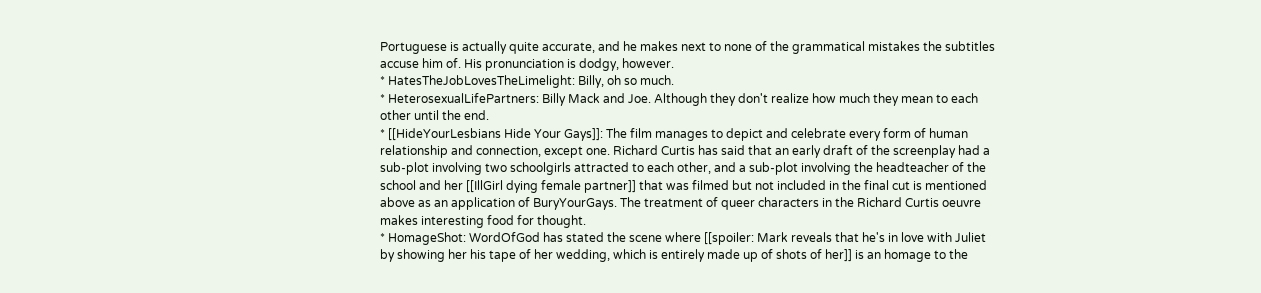Portuguese is actually quite accurate, and he makes next to none of the grammatical mistakes the subtitles accuse him of. His pronunciation is dodgy, however.
* HatesTheJobLovesTheLimelight: Billy, oh so much.
* HeterosexualLifePartners: Billy Mack and Joe. Although they don't realize how much they mean to each other until the end.
* [[HideYourLesbians Hide Your Gays]]: The film manages to depict and celebrate every form of human relationship and connection, except one. Richard Curtis has said that an early draft of the screenplay had a sub-plot involving two schoolgirls attracted to each other, and a sub-plot involving the headteacher of the school and her [[IllGirl dying female partner]] that was filmed but not included in the final cut is mentioned above as an application of BuryYourGays. The treatment of queer characters in the Richard Curtis oeuvre makes interesting food for thought.
* HomageShot: WordOfGod has stated the scene where [[spoiler: Mark reveals that he's in love with Juliet by showing her his tape of her wedding, which is entirely made up of shots of her]] is an homage to the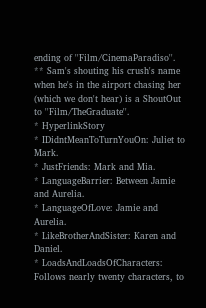ending of ''Film/CinemaParadiso''.
** Sam's shouting his crush's name when he's in the airport chasing her (which we don't hear) is a ShoutOut to ''Film/TheGraduate''.
* HyperlinkStory
* IDidntMeanToTurnYouOn: Juliet to Mark.
* JustFriends: Mark and Mia.
* LanguageBarrier: Between Jamie and Aurelia.
* LanguageOfLove: Jamie and Aurelia.
* LikeBrotherAndSister: Karen and Daniel.
* LoadsAndLoadsOfCharacters: Follows nearly twenty characters, to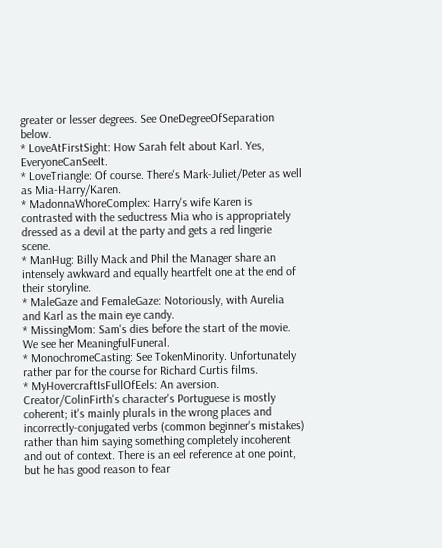greater or lesser degrees. See OneDegreeOfSeparation below.
* LoveAtFirstSight: How Sarah felt about Karl. Yes, EveryoneCanSeeIt.
* LoveTriangle: Of course. There's Mark-Juliet/Peter as well as Mia-Harry/Karen.
* MadonnaWhoreComplex: Harry's wife Karen is contrasted with the seductress Mia who is appropriately dressed as a devil at the party and gets a red lingerie scene.
* ManHug: Billy Mack and Phil the Manager share an intensely awkward and equally heartfelt one at the end of their storyline.
* MaleGaze and FemaleGaze: Notoriously, with Aurelia and Karl as the main eye candy.
* MissingMom: Sam's dies before the start of the movie. We see her MeaningfulFuneral.
* MonochromeCasting: See TokenMinority. Unfortunately rather par for the course for Richard Curtis films.
* MyHovercraftIsFullOfEels: An aversion. Creator/ColinFirth's character's Portuguese is mostly coherent; it's mainly plurals in the wrong places and incorrectly-conjugated verbs (common beginner's mistakes) rather than him saying something completely incoherent and out of context. There is an eel reference at one point, but he has good reason to fear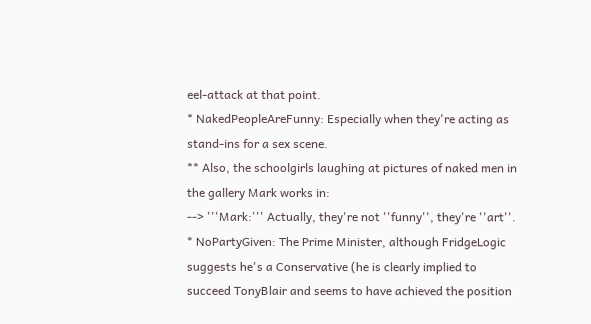eel-attack at that point.
* NakedPeopleAreFunny: Especially when they're acting as stand-ins for a sex scene.
** Also, the schoolgirls laughing at pictures of naked men in the gallery Mark works in:
--> '''Mark:''' Actually, they're not ''funny'', they're ''art''.
* NoPartyGiven: The Prime Minister, although FridgeLogic suggests he's a Conservative (he is clearly implied to succeed TonyBlair and seems to have achieved the position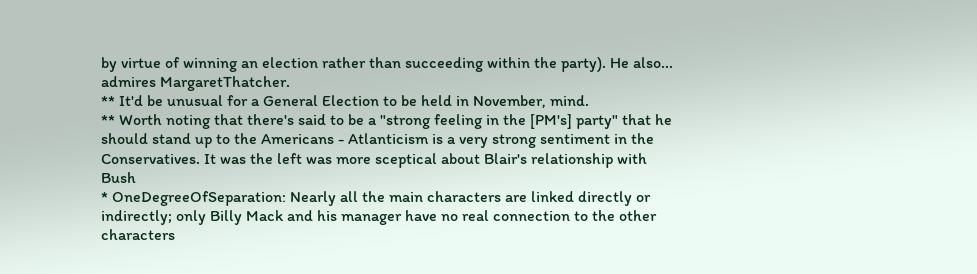by virtue of winning an election rather than succeeding within the party). He also... admires MargaretThatcher.
** It'd be unusual for a General Election to be held in November, mind.
** Worth noting that there's said to be a "strong feeling in the [PM's] party" that he should stand up to the Americans - Atlanticism is a very strong sentiment in the Conservatives. It was the left was more sceptical about Blair's relationship with Bush
* OneDegreeOfSeparation: Nearly all the main characters are linked directly or indirectly; only Billy Mack and his manager have no real connection to the other characters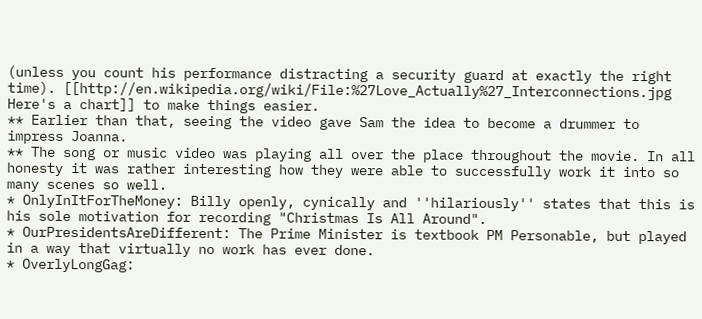(unless you count his performance distracting a security guard at exactly the right time). [[http://en.wikipedia.org/wiki/File:%27Love_Actually%27_Interconnections.jpg Here's a chart]] to make things easier.
** Earlier than that, seeing the video gave Sam the idea to become a drummer to impress Joanna.
** The song or music video was playing all over the place throughout the movie. In all honesty it was rather interesting how they were able to successfully work it into so many scenes so well.
* OnlyInItForTheMoney: Billy openly, cynically and ''hilariously'' states that this is his sole motivation for recording "Christmas Is All Around".
* OurPresidentsAreDifferent: The Prime Minister is textbook PM Personable, but played in a way that virtually no work has ever done.
* OverlyLongGag: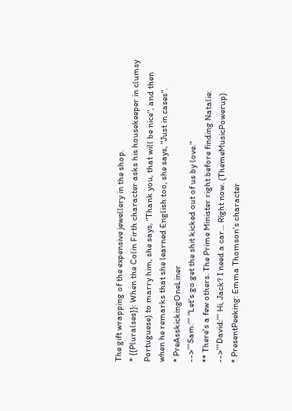The gift wrapping of the expensive jewellery in the shop.
* {{Pluralses}}: When the Colin Firth character asks his housekeeper in clumsy Portuguese) to marry him, she says, "Thank you, that will be nice", and then when he remarks that she learned English too, she says, "Just in cases".
* PreAsskickingOneLiner
-->'''Sam:''' "Let's go get the shit kicked out of us by love."
** There's a few others. The Prime Minister right before finding Natalie:
-->'''David:''' Hi, Jack? I need a car... Right now. (ThemeMusicPowerup)
* PresentPeeking: Emma Thomson's character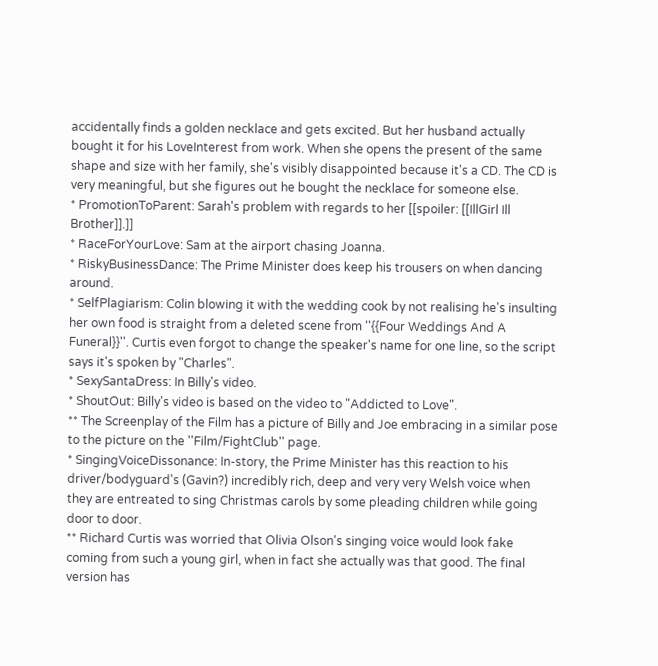accidentally finds a golden necklace and gets excited. But her husband actually bought it for his LoveInterest from work. When she opens the present of the same shape and size with her family, she's visibly disappointed because it's a CD. The CD is very meaningful, but she figures out he bought the necklace for someone else.
* PromotionToParent: Sarah's problem with regards to her [[spoiler: [[IllGirl Ill Brother]].]]
* RaceForYourLove: Sam at the airport chasing Joanna.
* RiskyBusinessDance: The Prime Minister does keep his trousers on when dancing around.
* SelfPlagiarism: Colin blowing it with the wedding cook by not realising he's insulting her own food is straight from a deleted scene from ''{{Four Weddings And A Funeral}}''. Curtis even forgot to change the speaker's name for one line, so the script says it's spoken by "Charles".
* SexySantaDress: In Billy's video.
* ShoutOut: Billy's video is based on the video to "Addicted to Love".
** The Screenplay of the Film has a picture of Billy and Joe embracing in a similar pose to the picture on the ''Film/FightClub'' page.
* SingingVoiceDissonance: In-story, the Prime Minister has this reaction to his driver/bodyguard's (Gavin?) incredibly rich, deep and very very Welsh voice when they are entreated to sing Christmas carols by some pleading children while going door to door.
** Richard Curtis was worried that Olivia Olson's singing voice would look fake coming from such a young girl, when in fact she actually was that good. The final version has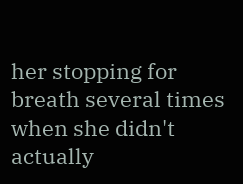her stopping for breath several times when she didn't actually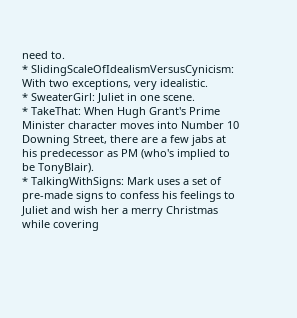need to.
* SlidingScaleOfIdealismVersusCynicism: With two exceptions, very idealistic.
* SweaterGirl: Juliet in one scene.
* TakeThat: When Hugh Grant's Prime Minister character moves into Number 10 Downing Street, there are a few jabs at his predecessor as PM (who's implied to be TonyBlair).
* TalkingWithSigns: Mark uses a set of pre-made signs to confess his feelings to Juliet and wish her a merry Christmas while covering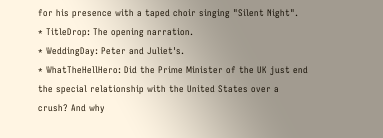for his presence with a taped choir singing "Silent Night".
* TitleDrop: The opening narration.
* WeddingDay: Peter and Juliet's.
* WhatTheHellHero: Did the Prime Minister of the UK just end the special relationship with the United States over a crush? And why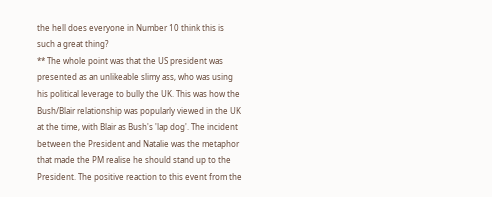the hell does everyone in Number 10 think this is such a great thing?
** The whole point was that the US president was presented as an unlikeable slimy ass, who was using his political leverage to bully the UK. This was how the Bush/Blair relationship was popularly viewed in the UK at the time, with Blair as Bush's 'lap dog'. The incident between the President and Natalie was the metaphor that made the PM realise he should stand up to the President. The positive reaction to this event from the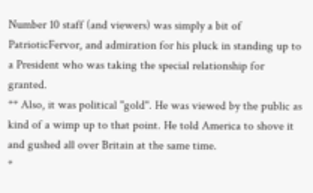Number 10 staff (and viewers) was simply a bit of PatrioticFervor, and admiration for his pluck in standing up to a President who was taking the special relationship for granted.
** Also, it was political ''gold''. He was viewed by the public as kind of a wimp up to that point. He told America to shove it and gushed all over Britain at the same time.
*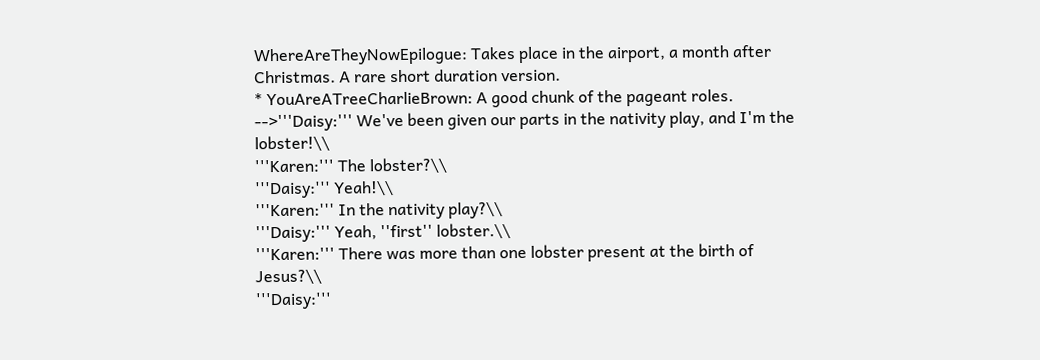WhereAreTheyNowEpilogue: Takes place in the airport, a month after Christmas. A rare short duration version.
* YouAreATreeCharlieBrown: A good chunk of the pageant roles.
-->'''Daisy:''' We've been given our parts in the nativity play, and I'm the lobster!\\
'''Karen:''' The lobster?\\
'''Daisy:''' Yeah!\\
'''Karen:''' In the nativity play?\\
'''Daisy:''' Yeah, ''first'' lobster.\\
'''Karen:''' There was more than one lobster present at the birth of Jesus?\\
'''Daisy:'''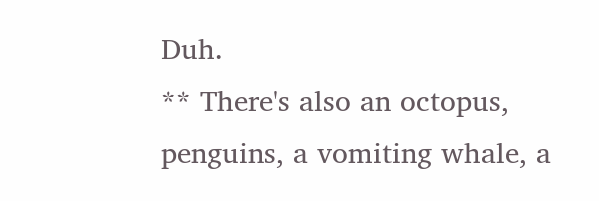Duh.
** There's also an octopus, penguins, a vomiting whale, a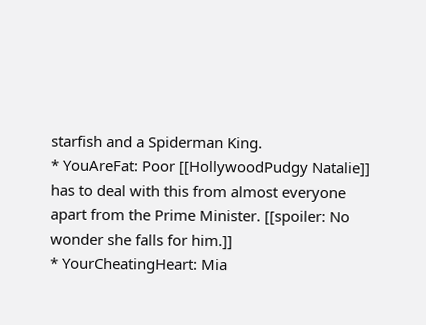starfish and a Spiderman King.
* YouAreFat: Poor [[HollywoodPudgy Natalie]] has to deal with this from almost everyone apart from the Prime Minister. [[spoiler: No wonder she falls for him.]]
* YourCheatingHeart: Mia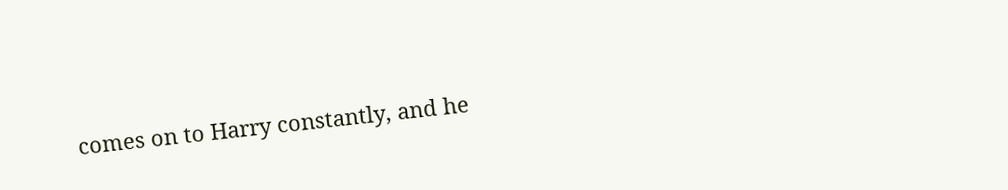comes on to Harry constantly, and he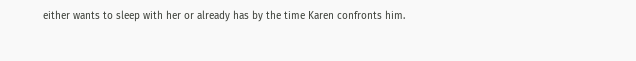either wants to sleep with her or already has by the time Karen confronts him.